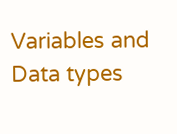Variables and Data types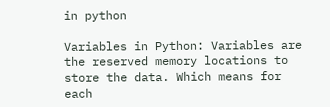in python

Variables in Python: Variables are the reserved memory locations to store the data. Which means for each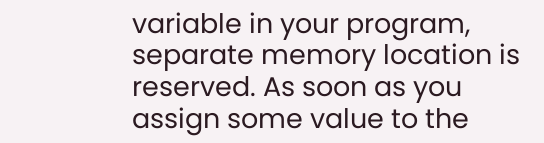variable in your program, separate memory location is reserved. As soon as you assign some value to the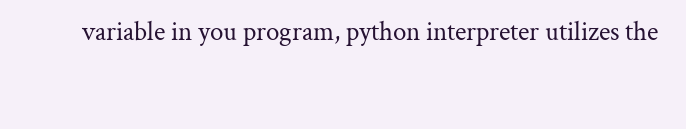variable in you program, python interpreter utilizes the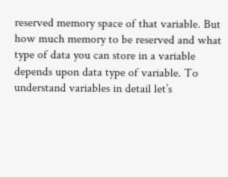reserved memory space of that variable. But how much memory to be reserved and what type of data you can store in a variable depends upon data type of variable. To understand variables in detail let’s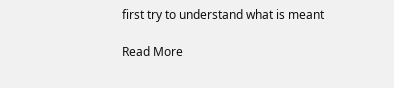first try to understand what is meant

Read More